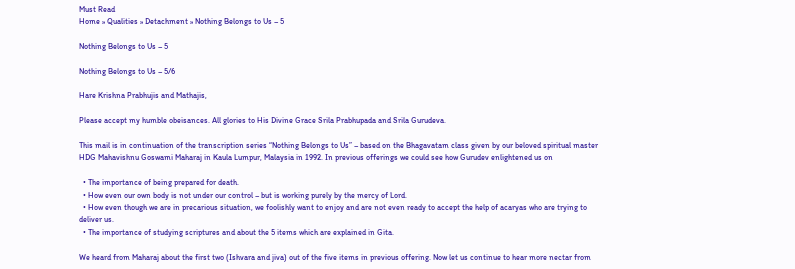Must Read
Home » Qualities » Detachment » Nothing Belongs to Us – 5

Nothing Belongs to Us – 5

Nothing Belongs to Us – 5/6

Hare Krishna Prabhujis and Mathajis,

Please accept my humble obeisances. All glories to His Divine Grace Srila Prabhupada and Srila Gurudeva.

This mail is in continuation of the transcription series “Nothing Belongs to Us” – based on the Bhagavatam class given by our beloved spiritual master HDG Mahavishnu Goswami Maharaj in Kaula Lumpur, Malaysia in 1992. In previous offerings we could see how Gurudev enlightened us on

  • The importance of being prepared for death.
  • How even our own body is not under our control – but is working purely by the mercy of Lord.
  • How even though we are in precarious situation, we foolishly want to enjoy and are not even ready to accept the help of acaryas who are trying to deliver us.
  • The importance of studying scriptures and about the 5 items which are explained in Gita.

We heard from Maharaj about the first two (Ishvara and jiva) out of the five items in previous offering. Now let us continue to hear more nectar from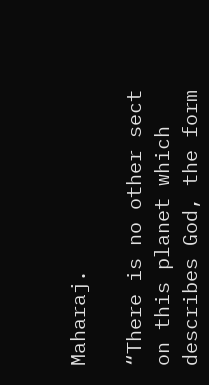Maharaj.

“There is no other sect on this planet which describes God, the form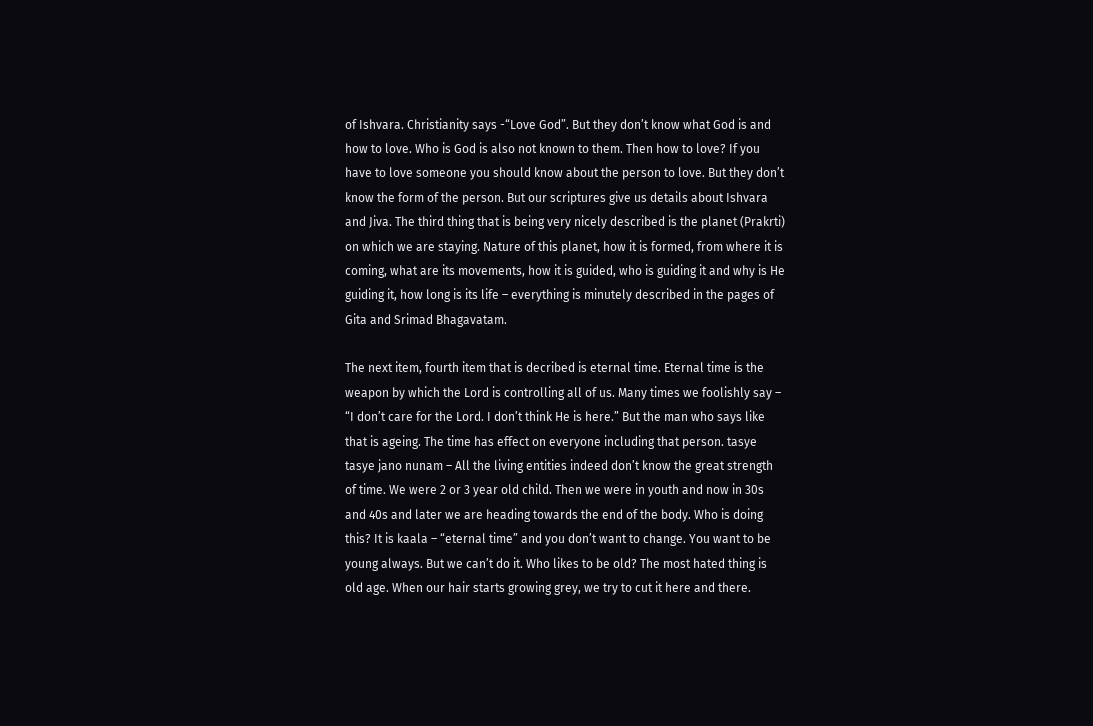of Ishvara. Christianity says -“Love God”. But they don’t know what God is and how to love. Who is God is also not known to them. Then how to love? If you have to love someone you should know about the person to love. But they don’t know the form of the person. But our scriptures give us details about Ishvara and Jiva. The third thing that is being very nicely described is the planet (Prakrti) on which we are staying. Nature of this planet, how it is formed, from where it is coming, what are its movements, how it is guided, who is guiding it and why is He guiding it, how long is its life – everything is minutely described in the pages of Gita and Srimad Bhagavatam.

The next item, fourth item that is decribed is eternal time. Eternal time is the weapon by which the Lord is controlling all of us. Many times we foolishly say – “I don’t care for the Lord. I don’t think He is here.” But the man who says like that is ageing. The time has effect on everyone including that person. tasye tasye jano nunam – All the living entities indeed don’t know the great strength of time. We were 2 or 3 year old child. Then we were in youth and now in 30s and 40s and later we are heading towards the end of the body. Who is doing this? It is kaala – “eternal time” and you don’t want to change. You want to be young always. But we can’t do it. Who likes to be old? The most hated thing is old age. When our hair starts growing grey, we try to cut it here and there.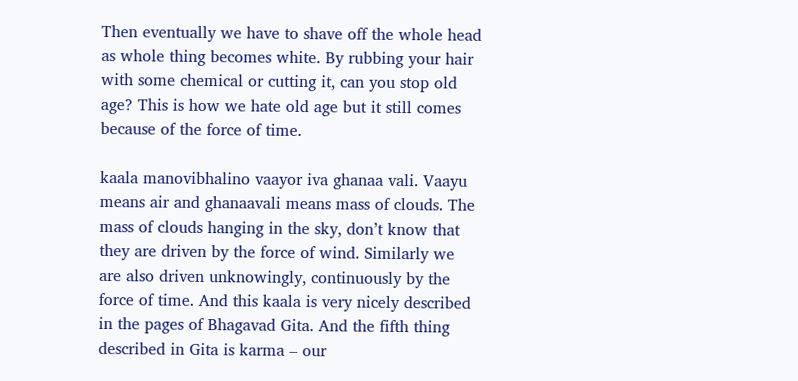Then eventually we have to shave off the whole head as whole thing becomes white. By rubbing your hair with some chemical or cutting it, can you stop old age? This is how we hate old age but it still comes because of the force of time.

kaala manovibhalino vaayor iva ghanaa vali. Vaayu means air and ghanaavali means mass of clouds. The mass of clouds hanging in the sky, don’t know that they are driven by the force of wind. Similarly we are also driven unknowingly, continuously by the force of time. And this kaala is very nicely described in the pages of Bhagavad Gita. And the fifth thing described in Gita is karma – our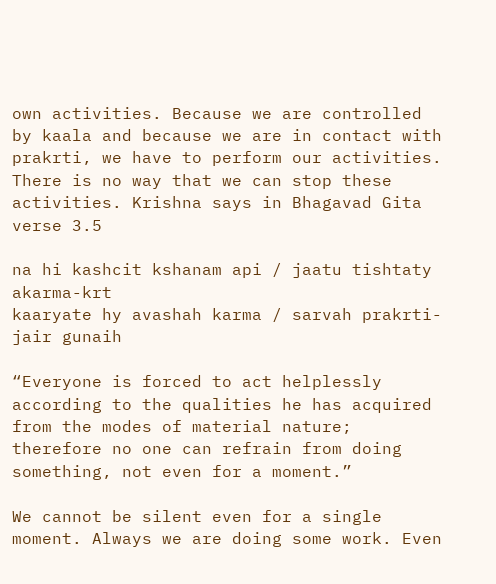own activities. Because we are controlled by kaala and because we are in contact with prakrti, we have to perform our activities. There is no way that we can stop these activities. Krishna says in Bhagavad Gita verse 3.5

na hi kashcit kshanam api / jaatu tishtaty akarma-krt
kaaryate hy avashah karma / sarvah prakrti-jair gunaih

“Everyone is forced to act helplessly according to the qualities he has acquired from the modes of material nature; therefore no one can refrain from doing something, not even for a moment.”

We cannot be silent even for a single moment. Always we are doing some work. Even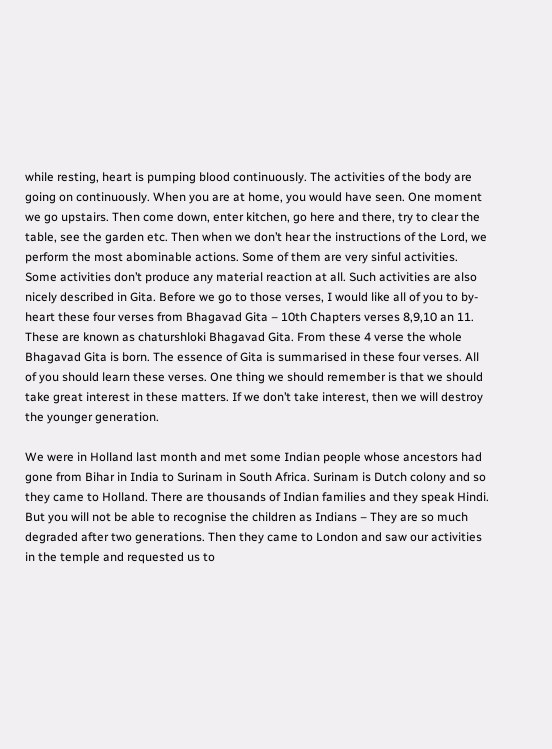while resting, heart is pumping blood continuously. The activities of the body are going on continuously. When you are at home, you would have seen. One moment we go upstairs. Then come down, enter kitchen, go here and there, try to clear the table, see the garden etc. Then when we don’t hear the instructions of the Lord, we perform the most abominable actions. Some of them are very sinful activities. Some activities don’t produce any material reaction at all. Such activities are also nicely described in Gita. Before we go to those verses, I would like all of you to by-heart these four verses from Bhagavad Gita – 10th Chapters verses 8,9,10 an 11. These are known as chaturshloki Bhagavad Gita. From these 4 verse the whole Bhagavad Gita is born. The essence of Gita is summarised in these four verses. All of you should learn these verses. One thing we should remember is that we should take great interest in these matters. If we don’t take interest, then we will destroy the younger generation.

We were in Holland last month and met some Indian people whose ancestors had gone from Bihar in India to Surinam in South Africa. Surinam is Dutch colony and so they came to Holland. There are thousands of Indian families and they speak Hindi. But you will not be able to recognise the children as Indians – They are so much degraded after two generations. Then they came to London and saw our activities in the temple and requested us to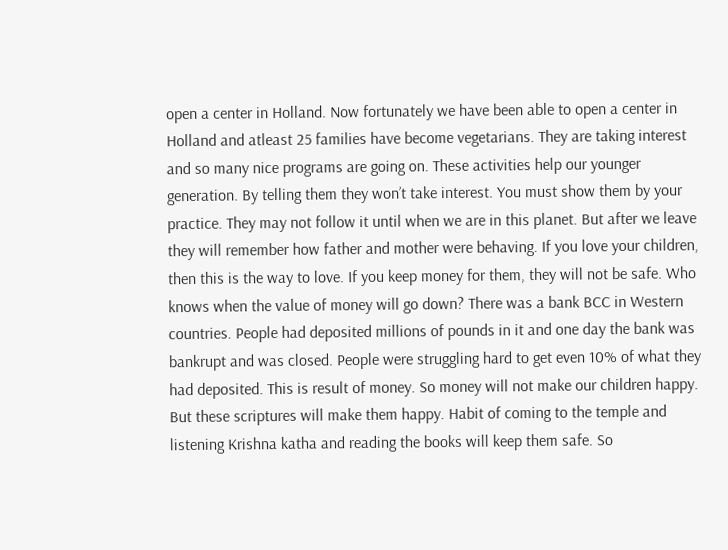open a center in Holland. Now fortunately we have been able to open a center in Holland and atleast 25 families have become vegetarians. They are taking interest and so many nice programs are going on. These activities help our younger generation. By telling them they won’t take interest. You must show them by your practice. They may not follow it until when we are in this planet. But after we leave they will remember how father and mother were behaving. If you love your children, then this is the way to love. If you keep money for them, they will not be safe. Who knows when the value of money will go down? There was a bank BCC in Western countries. People had deposited millions of pounds in it and one day the bank was bankrupt and was closed. People were struggling hard to get even 10% of what they had deposited. This is result of money. So money will not make our children happy. But these scriptures will make them happy. Habit of coming to the temple and listening Krishna katha and reading the books will keep them safe. So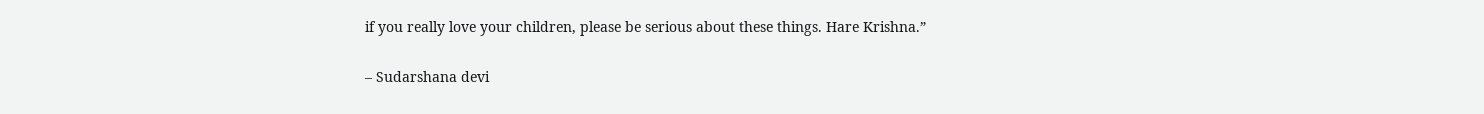if you really love your children, please be serious about these things. Hare Krishna.”

– Sudarshana devi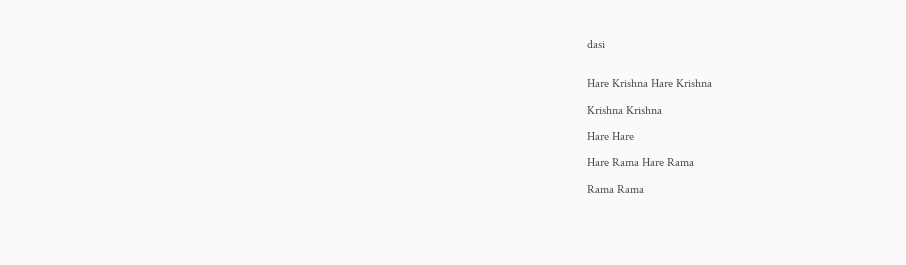dasi


Hare Krishna Hare Krishna

Krishna Krishna

Hare Hare

Hare Rama Hare Rama

Rama Rama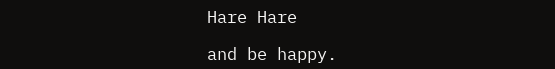Hare Hare

and be happy.